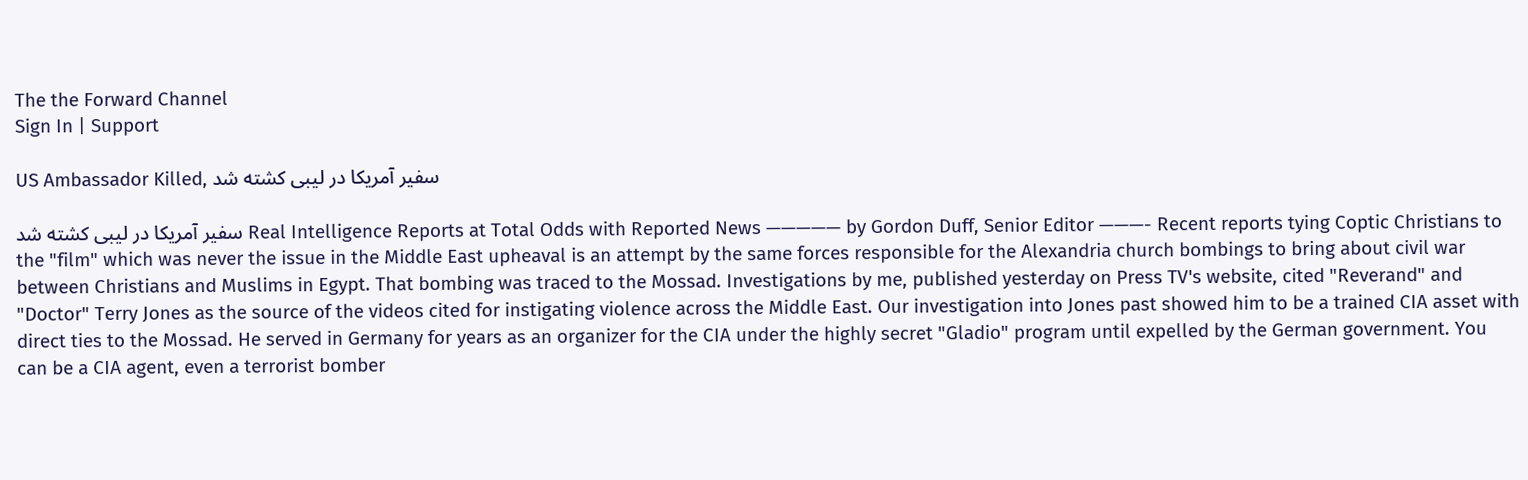The the Forward Channel
Sign In | Support

US Ambassador Killed, سفیر آمریکا در لیبی کشته شد

سفیر آمریکا در لیبی کشته شد Real Intelligence Reports at Total Odds with Reported News ————— by Gordon Duff, Senior Editor ———- Recent reports tying Coptic Christians to the "film" which was never the issue in the Middle East upheaval is an attempt by the same forces responsible for the Alexandria church bombings to bring about civil war between Christians and Muslims in Egypt. That bombing was traced to the Mossad. Investigations by me, published yesterday on Press TV's website, cited "Reverand" and "Doctor" Terry Jones as the source of the videos cited for instigating violence across the Middle East. Our investigation into Jones past showed him to be a trained CIA asset with direct ties to the Mossad. He served in Germany for years as an organizer for the CIA under the highly secret "Gladio" program until expelled by the German government. You can be a CIA agent, even a terrorist bomber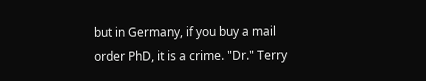but in Germany, if you buy a mail order PhD, it is a crime. "Dr." Terry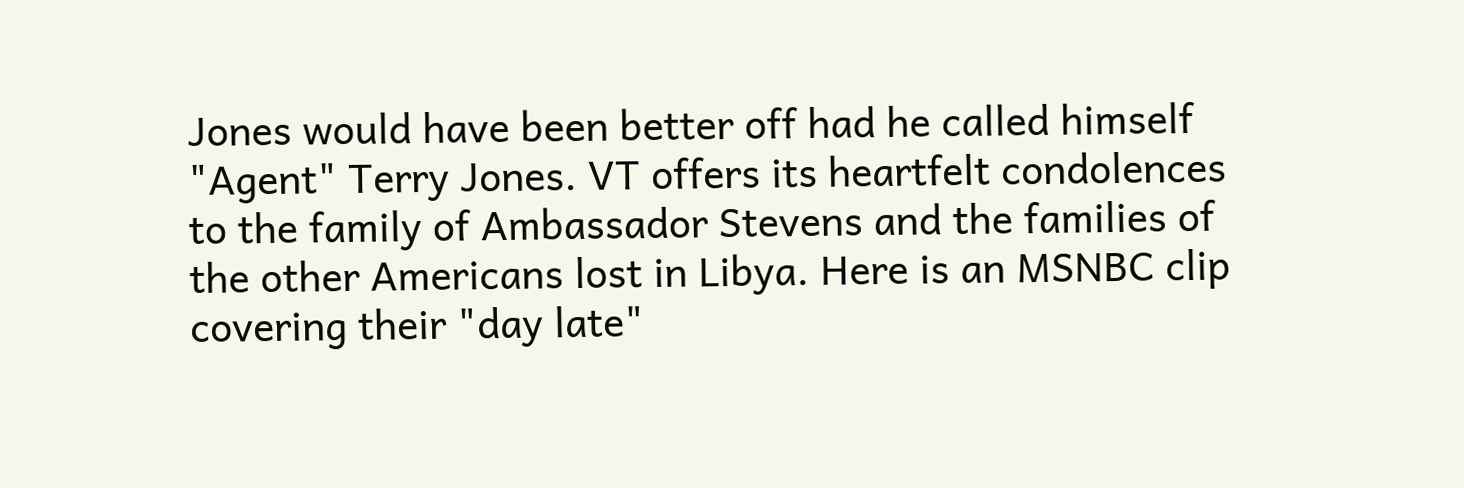Jones would have been better off had he called himself "Agent" Terry Jones. VT offers its heartfelt condolences to the family of Ambassador Stevens and the families of the other Americans lost in Libya. Here is an MSNBC clip covering their "day late"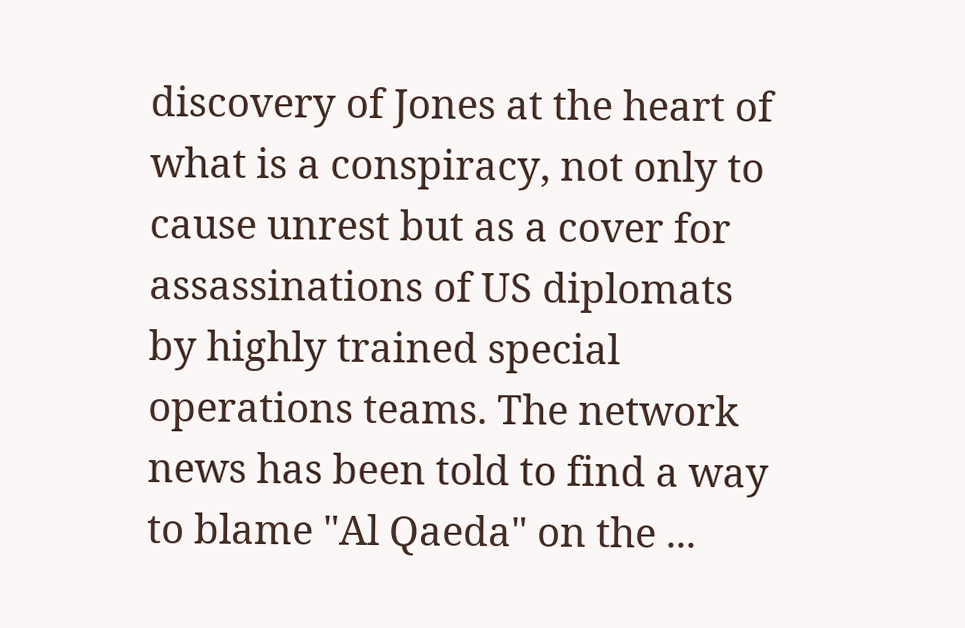discovery of Jones at the heart of what is a conspiracy, not only to cause unrest but as a cover for assassinations of US diplomats by highly trained special operations teams. The network news has been told to find a way to blame "Al Qaeda" on the ...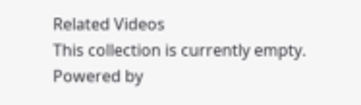Related Videos
This collection is currently empty.
Powered by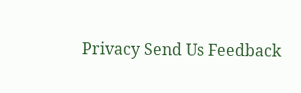Privacy Send Us Feedback